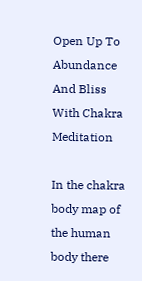Open Up To Abundance And Bliss With Chakra Meditation

In the chakra body map of the human body there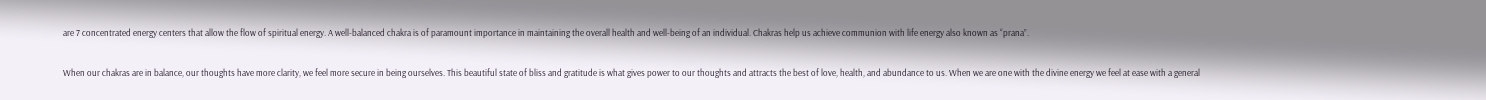are 7 concentrated energy centers that allow the flow of spiritual energy. A well-balanced chakra is of paramount importance in maintaining the overall health and well-being of an individual. Chakras help us achieve communion with life energy also known as “prana”.

When our chakras are in balance, our thoughts have more clarity, we feel more secure in being ourselves. This beautiful state of bliss and gratitude is what gives power to our thoughts and attracts the best of love, health, and abundance to us. When we are one with the divine energy we feel at ease with a general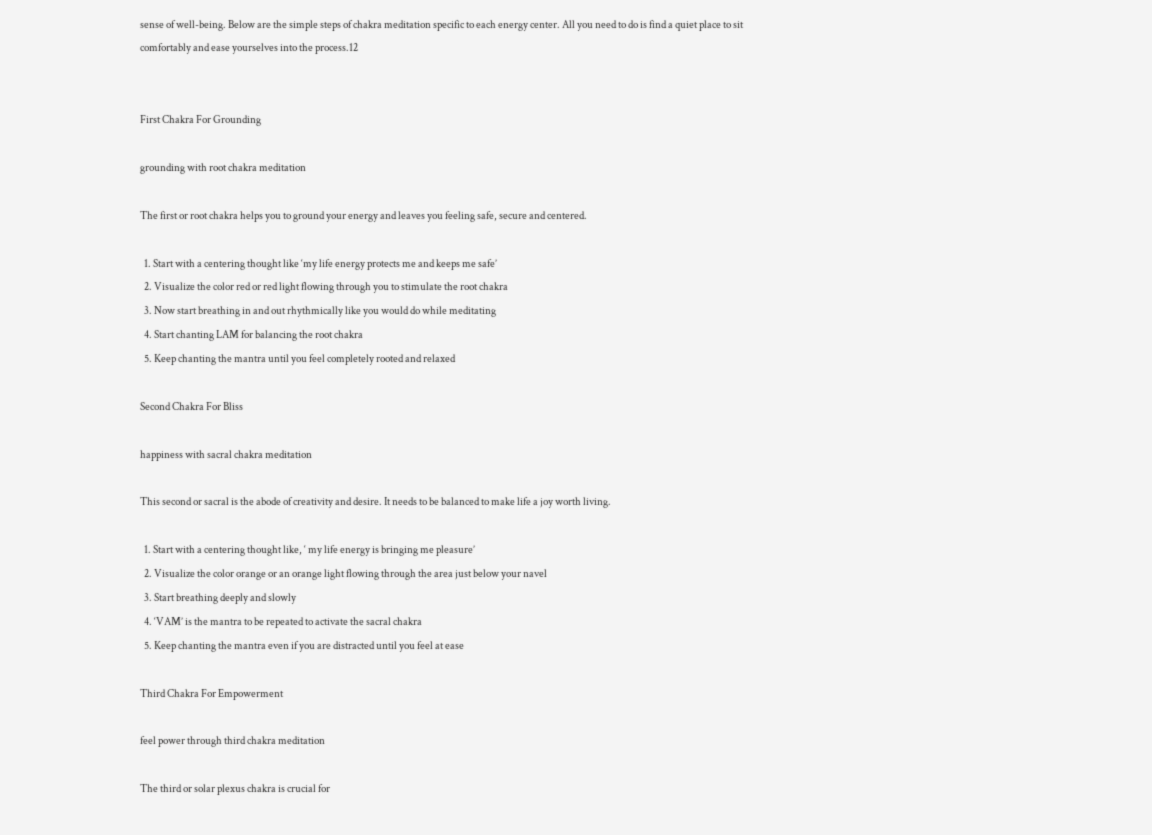sense of well-being. Below are the simple steps of chakra meditation specific to each energy center. All you need to do is find a quiet place to sit comfortably and ease yourselves into the process.12


First Chakra For Grounding

grounding with root chakra meditation

The first or root chakra helps you to ground your energy and leaves you feeling safe, secure and centered.

  1. Start with a centering thought like ‘my life energy protects me and keeps me safe’
  2. Visualize the color red or red light flowing through you to stimulate the root chakra
  3. Now start breathing in and out rhythmically like you would do while meditating
  4. Start chanting LAM for balancing the root chakra
  5. Keep chanting the mantra until you feel completely rooted and relaxed

Second Chakra For Bliss

happiness with sacral chakra meditation

This second or sacral is the abode of creativity and desire. It needs to be balanced to make life a joy worth living.

  1. Start with a centering thought like, ‘ my life energy is bringing me pleasure’
  2. Visualize the color orange or an orange light flowing through the area just below your navel
  3. Start breathing deeply and slowly
  4. ‘VAM’ is the mantra to be repeated to activate the sacral chakra
  5. Keep chanting the mantra even if you are distracted until you feel at ease

Third Chakra For Empowerment

feel power through third chakra meditation

The third or solar plexus chakra is crucial for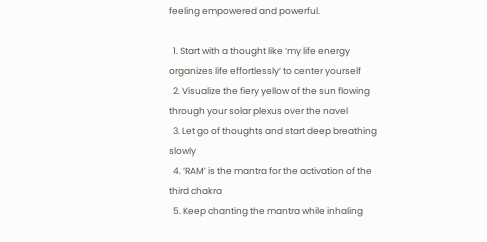feeling empowered and powerful.

  1. Start with a thought like ‘my life energy organizes life effortlessly’ to center yourself
  2. Visualize the fiery yellow of the sun flowing through your solar plexus over the navel
  3. Let go of thoughts and start deep breathing slowly
  4. ‘RAM’ is the mantra for the activation of the third chakra
  5. Keep chanting the mantra while inhaling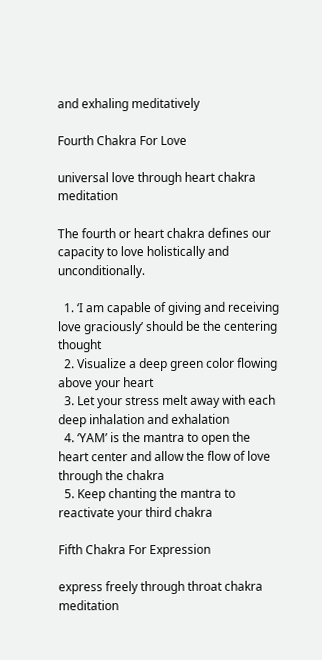and exhaling meditatively

Fourth Chakra For Love

universal love through heart chakra meditation

The fourth or heart chakra defines our capacity to love holistically and unconditionally.

  1. ‘I am capable of giving and receiving love graciously’ should be the centering thought
  2. Visualize a deep green color flowing above your heart
  3. Let your stress melt away with each deep inhalation and exhalation
  4. ‘YAM’ is the mantra to open the heart center and allow the flow of love through the chakra
  5. Keep chanting the mantra to reactivate your third chakra

Fifth Chakra For Expression

express freely through throat chakra meditation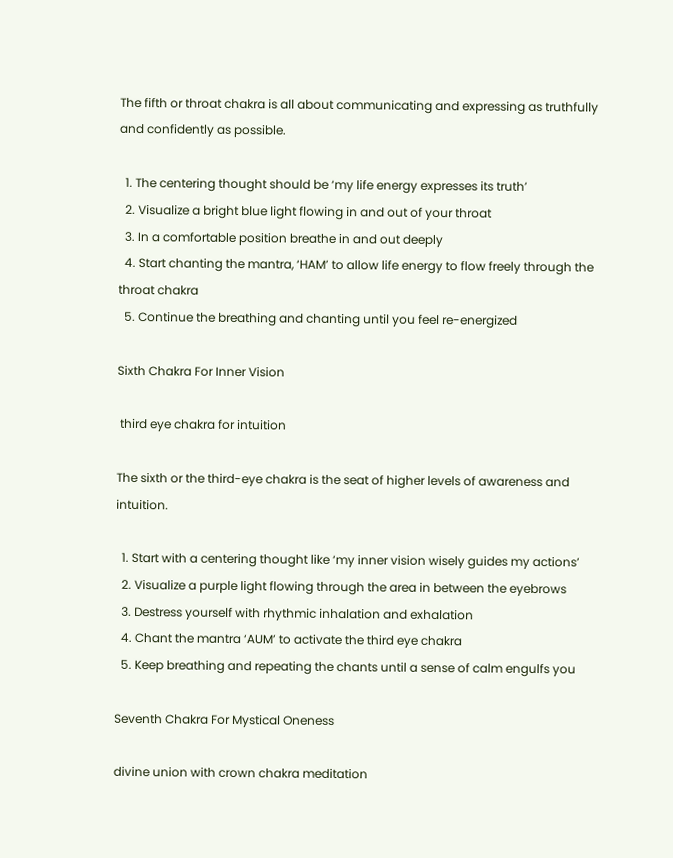The fifth or throat chakra is all about communicating and expressing as truthfully and confidently as possible.

  1. The centering thought should be ‘my life energy expresses its truth’
  2. Visualize a bright blue light flowing in and out of your throat
  3. In a comfortable position breathe in and out deeply
  4. Start chanting the mantra, ‘HAM’ to allow life energy to flow freely through the throat chakra
  5. Continue the breathing and chanting until you feel re-energized

Sixth Chakra For Inner Vision

 third eye chakra for intuition

The sixth or the third-eye chakra is the seat of higher levels of awareness and intuition.

  1. Start with a centering thought like ‘my inner vision wisely guides my actions’
  2. Visualize a purple light flowing through the area in between the eyebrows
  3. Destress yourself with rhythmic inhalation and exhalation
  4. Chant the mantra ‘AUM’ to activate the third eye chakra
  5. Keep breathing and repeating the chants until a sense of calm engulfs you

Seventh Chakra For Mystical Oneness

divine union with crown chakra meditation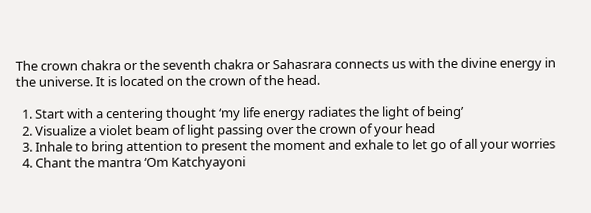The crown chakra or the seventh chakra or Sahasrara connects us with the divine energy in the universe. It is located on the crown of the head.

  1. Start with a centering thought ‘my life energy radiates the light of being’
  2. Visualize a violet beam of light passing over the crown of your head
  3. Inhale to bring attention to present the moment and exhale to let go of all your worries
  4. Chant the mantra ‘Om Katchyayoni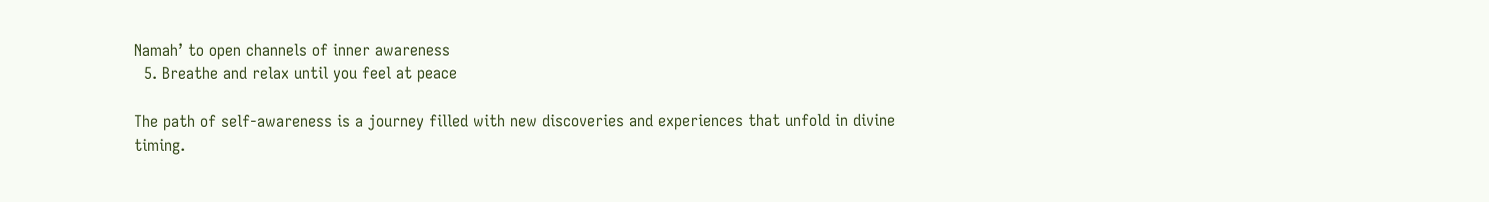Namah’ to open channels of inner awareness
  5. Breathe and relax until you feel at peace

The path of self-awareness is a journey filled with new discoveries and experiences that unfold in divine timing.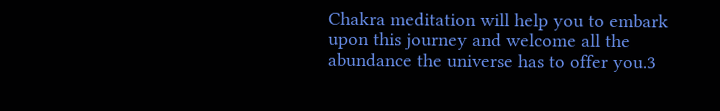Chakra meditation will help you to embark upon this journey and welcome all the abundance the universe has to offer you.3